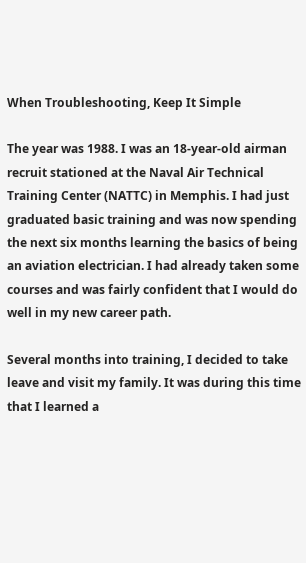When Troubleshooting, Keep It Simple

The year was 1988. I was an 18-year-old airman recruit stationed at the Naval Air Technical Training Center (NATTC) in Memphis. I had just graduated basic training and was now spending the next six months learning the basics of being an aviation electrician. I had already taken some courses and was fairly confident that I would do well in my new career path.

Several months into training, I decided to take leave and visit my family. It was during this time that I learned a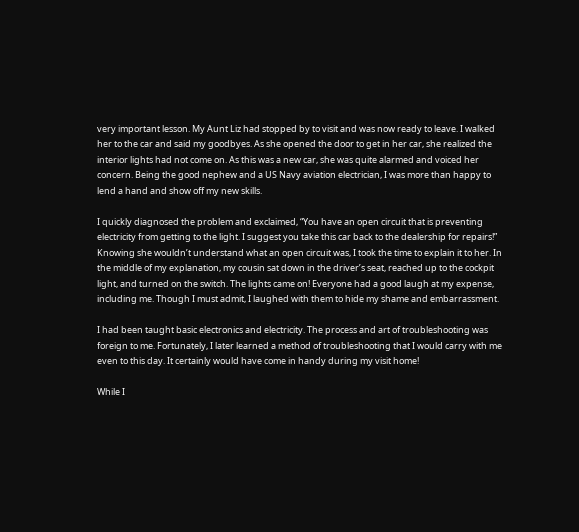very important lesson. My Aunt Liz had stopped by to visit and was now ready to leave. I walked her to the car and said my goodbyes. As she opened the door to get in her car, she realized the interior lights had not come on. As this was a new car, she was quite alarmed and voiced her concern. Being the good nephew and a US Navy aviation electrician, I was more than happy to lend a hand and show off my new skills.

I quickly diagnosed the problem and exclaimed, “You have an open circuit that is preventing electricity from getting to the light. I suggest you take this car back to the dealership for repairs!” Knowing she wouldn’t understand what an open circuit was, I took the time to explain it to her. In the middle of my explanation, my cousin sat down in the driver’s seat, reached up to the cockpit light, and turned on the switch. The lights came on! Everyone had a good laugh at my expense, including me. Though I must admit, I laughed with them to hide my shame and embarrassment.

I had been taught basic electronics and electricity. The process and art of troubleshooting was foreign to me. Fortunately, I later learned a method of troubleshooting that I would carry with me even to this day. It certainly would have come in handy during my visit home!

While I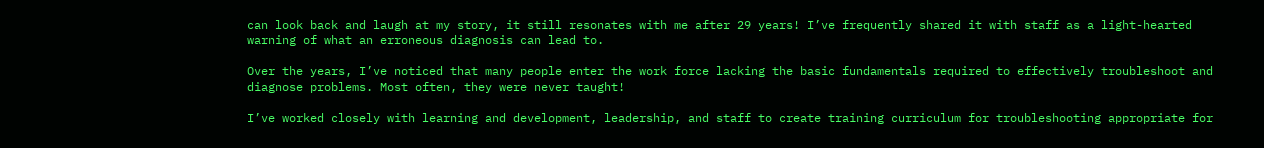can look back and laugh at my story, it still resonates with me after 29 years! I’ve frequently shared it with staff as a light-hearted warning of what an erroneous diagnosis can lead to.

Over the years, I’ve noticed that many people enter the work force lacking the basic fundamentals required to effectively troubleshoot and diagnose problems. Most often, they were never taught!

I’ve worked closely with learning and development, leadership, and staff to create training curriculum for troubleshooting appropriate for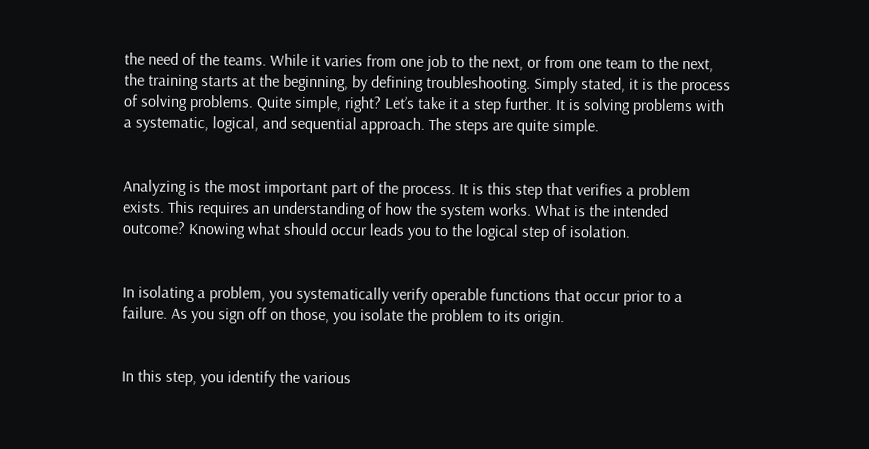the need of the teams. While it varies from one job to the next, or from one team to the next, the training starts at the beginning, by defining troubleshooting. Simply stated, it is the process of solving problems. Quite simple, right? Let’s take it a step further. It is solving problems with a systematic, logical, and sequential approach. The steps are quite simple.


Analyzing is the most important part of the process. It is this step that verifies a problem exists. This requires an understanding of how the system works. What is the intended outcome? Knowing what should occur leads you to the logical step of isolation.


In isolating a problem, you systematically verify operable functions that occur prior to a failure. As you sign off on those, you isolate the problem to its origin.


In this step, you identify the various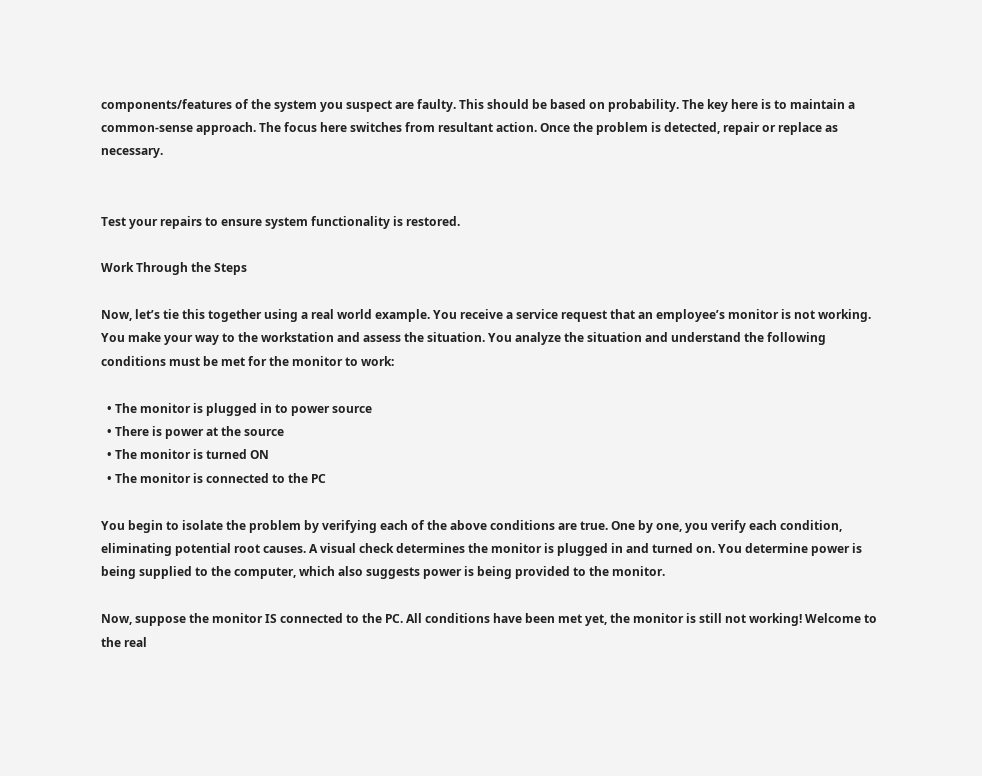components/features of the system you suspect are faulty. This should be based on probability. The key here is to maintain a common-sense approach. The focus here switches from resultant action. Once the problem is detected, repair or replace as necessary.


Test your repairs to ensure system functionality is restored.

Work Through the Steps

Now, let’s tie this together using a real world example. You receive a service request that an employee’s monitor is not working. You make your way to the workstation and assess the situation. You analyze the situation and understand the following conditions must be met for the monitor to work:

  • The monitor is plugged in to power source
  • There is power at the source
  • The monitor is turned ON
  • The monitor is connected to the PC

You begin to isolate the problem by verifying each of the above conditions are true. One by one, you verify each condition, eliminating potential root causes. A visual check determines the monitor is plugged in and turned on. You determine power is being supplied to the computer, which also suggests power is being provided to the monitor.

Now, suppose the monitor IS connected to the PC. All conditions have been met yet, the monitor is still not working! Welcome to the real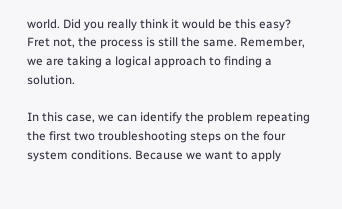world. Did you really think it would be this easy? Fret not, the process is still the same. Remember, we are taking a logical approach to finding a solution.

In this case, we can identify the problem repeating the first two troubleshooting steps on the four system conditions. Because we want to apply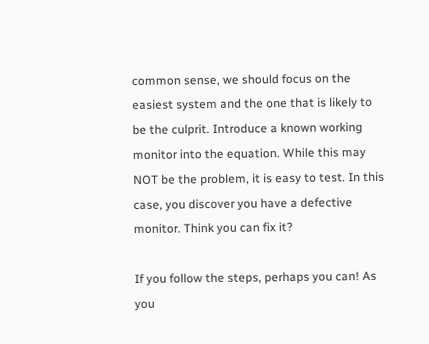common sense, we should focus on the easiest system and the one that is likely to be the culprit. Introduce a known working monitor into the equation. While this may NOT be the problem, it is easy to test. In this case, you discover you have a defective monitor. Think you can fix it?

If you follow the steps, perhaps you can! As you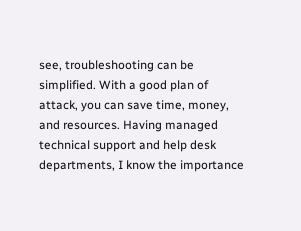see, troubleshooting can be simplified. With a good plan of attack, you can save time, money, and resources. Having managed technical support and help desk departments, I know the importance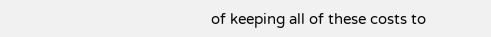of keeping all of these costs to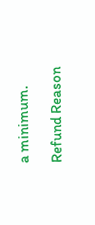a minimum.

Refund Reason